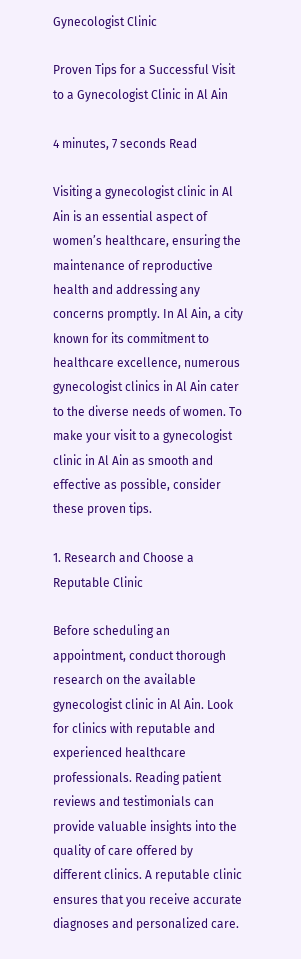Gynecologist Clinic

Proven Tips for a Successful Visit to a Gynecologist Clinic in Al Ain

4 minutes, 7 seconds Read

Visiting a gynecologist clinic in Al Ain is an essential aspect of women’s healthcare, ensuring the maintenance of reproductive health and addressing any concerns promptly. In Al Ain, a city known for its commitment to healthcare excellence, numerous gynecologist clinics in Al Ain cater to the diverse needs of women. To make your visit to a gynecologist clinic in Al Ain as smooth and effective as possible, consider these proven tips.

1. Research and Choose a Reputable Clinic

Before scheduling an appointment, conduct thorough research on the available gynecologist clinic in Al Ain. Look for clinics with reputable and experienced healthcare professionals. Reading patient reviews and testimonials can provide valuable insights into the quality of care offered by different clinics. A reputable clinic ensures that you receive accurate diagnoses and personalized care.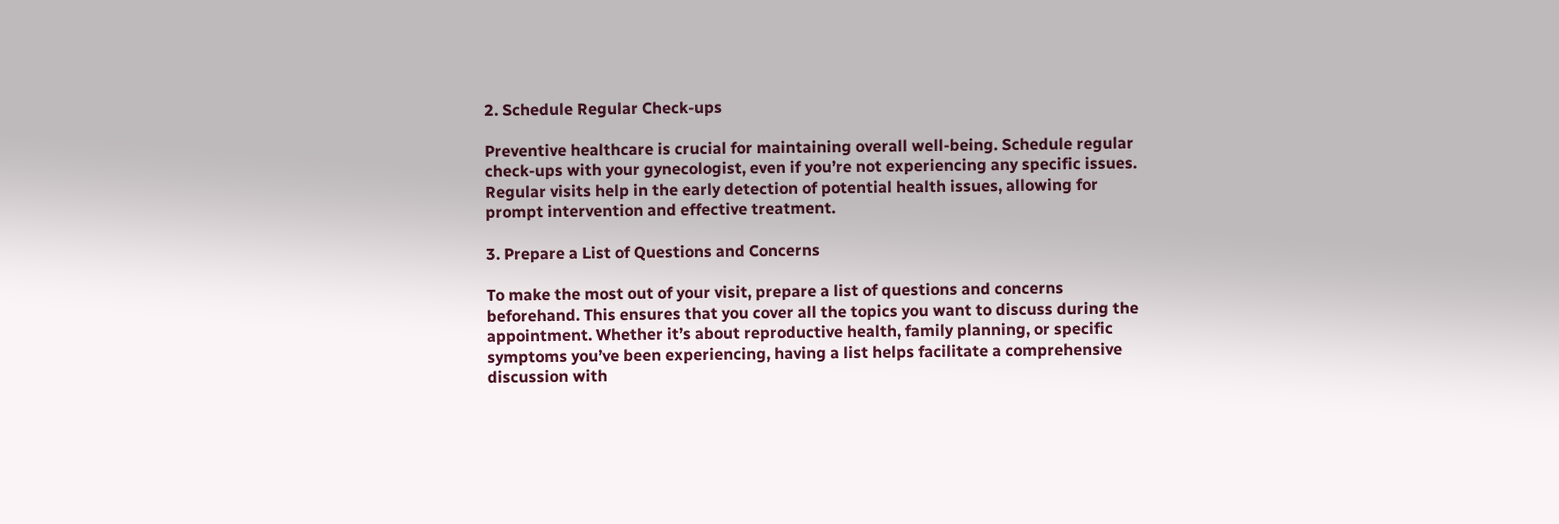2. Schedule Regular Check-ups

Preventive healthcare is crucial for maintaining overall well-being. Schedule regular check-ups with your gynecologist, even if you’re not experiencing any specific issues. Regular visits help in the early detection of potential health issues, allowing for prompt intervention and effective treatment.

3. Prepare a List of Questions and Concerns

To make the most out of your visit, prepare a list of questions and concerns beforehand. This ensures that you cover all the topics you want to discuss during the appointment. Whether it’s about reproductive health, family planning, or specific symptoms you’ve been experiencing, having a list helps facilitate a comprehensive discussion with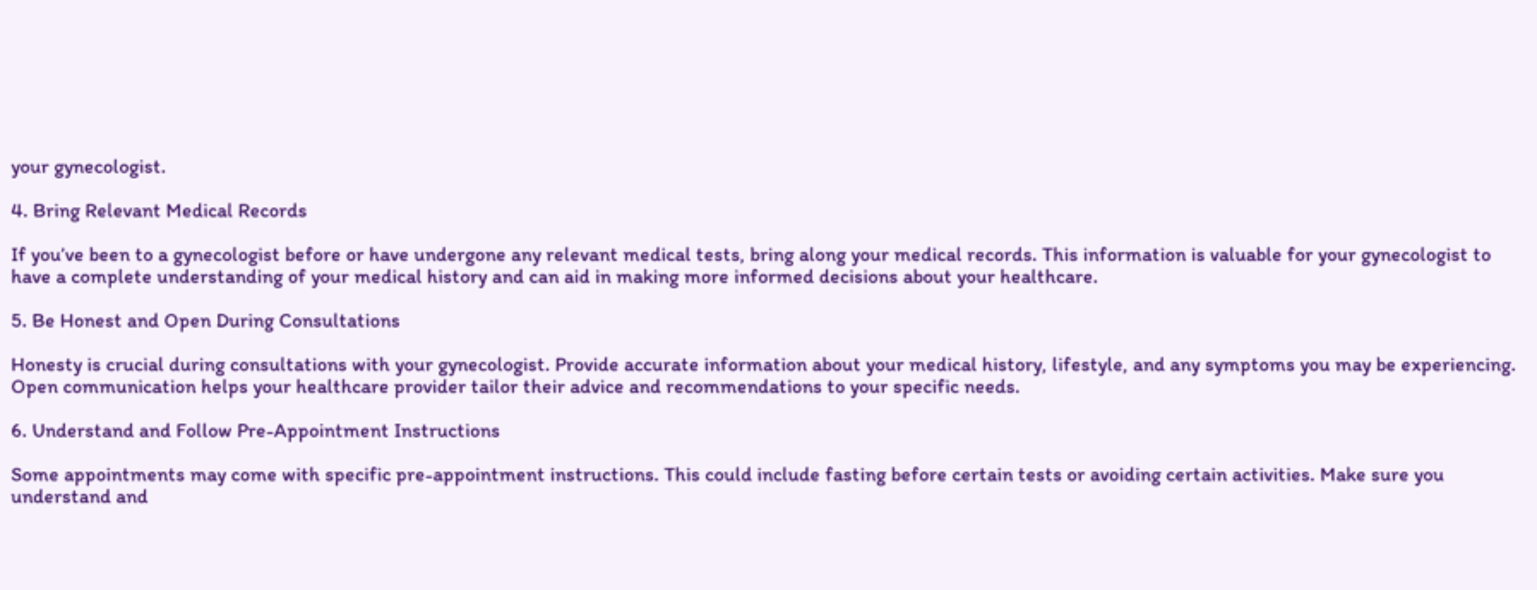your gynecologist.

4. Bring Relevant Medical Records

If you’ve been to a gynecologist before or have undergone any relevant medical tests, bring along your medical records. This information is valuable for your gynecologist to have a complete understanding of your medical history and can aid in making more informed decisions about your healthcare.

5. Be Honest and Open During Consultations

Honesty is crucial during consultations with your gynecologist. Provide accurate information about your medical history, lifestyle, and any symptoms you may be experiencing. Open communication helps your healthcare provider tailor their advice and recommendations to your specific needs.

6. Understand and Follow Pre-Appointment Instructions

Some appointments may come with specific pre-appointment instructions. This could include fasting before certain tests or avoiding certain activities. Make sure you understand and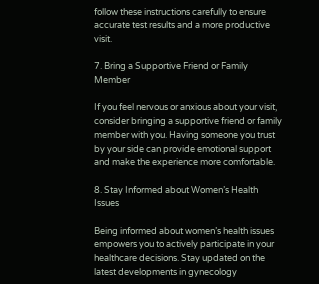follow these instructions carefully to ensure accurate test results and a more productive visit.

7. Bring a Supportive Friend or Family Member

If you feel nervous or anxious about your visit, consider bringing a supportive friend or family member with you. Having someone you trust by your side can provide emotional support and make the experience more comfortable.

8. Stay Informed about Women’s Health Issues

Being informed about women’s health issues empowers you to actively participate in your healthcare decisions. Stay updated on the latest developments in gynecology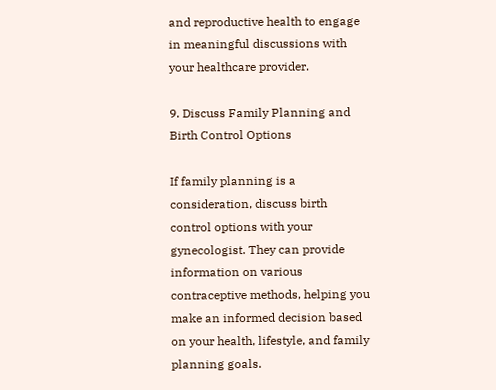and reproductive health to engage in meaningful discussions with your healthcare provider.

9. Discuss Family Planning and Birth Control Options

If family planning is a consideration, discuss birth control options with your gynecologist. They can provide information on various contraceptive methods, helping you make an informed decision based on your health, lifestyle, and family planning goals.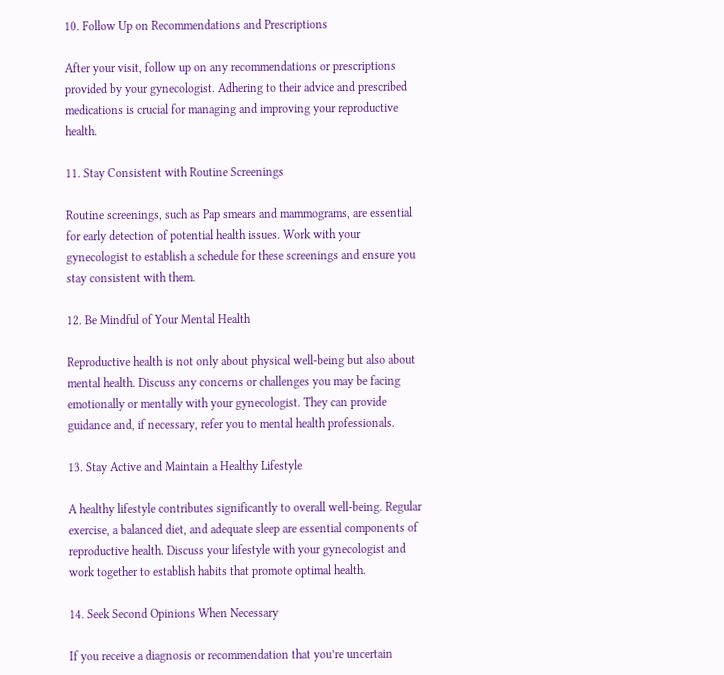10. Follow Up on Recommendations and Prescriptions

After your visit, follow up on any recommendations or prescriptions provided by your gynecologist. Adhering to their advice and prescribed medications is crucial for managing and improving your reproductive health.

11. Stay Consistent with Routine Screenings

Routine screenings, such as Pap smears and mammograms, are essential for early detection of potential health issues. Work with your gynecologist to establish a schedule for these screenings and ensure you stay consistent with them.

12. Be Mindful of Your Mental Health

Reproductive health is not only about physical well-being but also about mental health. Discuss any concerns or challenges you may be facing emotionally or mentally with your gynecologist. They can provide guidance and, if necessary, refer you to mental health professionals.

13. Stay Active and Maintain a Healthy Lifestyle

A healthy lifestyle contributes significantly to overall well-being. Regular exercise, a balanced diet, and adequate sleep are essential components of reproductive health. Discuss your lifestyle with your gynecologist and work together to establish habits that promote optimal health.

14. Seek Second Opinions When Necessary

If you receive a diagnosis or recommendation that you’re uncertain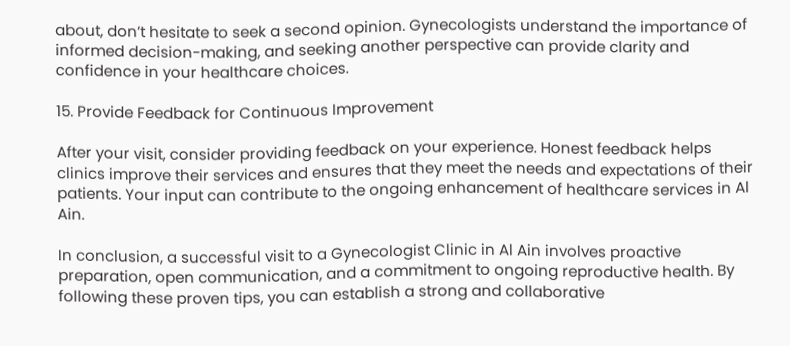about, don’t hesitate to seek a second opinion. Gynecologists understand the importance of informed decision-making, and seeking another perspective can provide clarity and confidence in your healthcare choices.

15. Provide Feedback for Continuous Improvement

After your visit, consider providing feedback on your experience. Honest feedback helps clinics improve their services and ensures that they meet the needs and expectations of their patients. Your input can contribute to the ongoing enhancement of healthcare services in Al Ain.

In conclusion, a successful visit to a Gynecologist Clinic in Al Ain involves proactive preparation, open communication, and a commitment to ongoing reproductive health. By following these proven tips, you can establish a strong and collaborative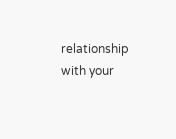relationship with your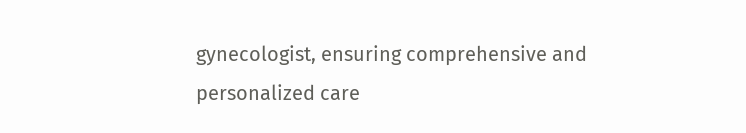gynecologist, ensuring comprehensive and personalized care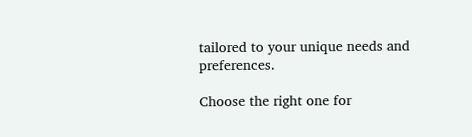tailored to your unique needs and preferences.

Choose the right one for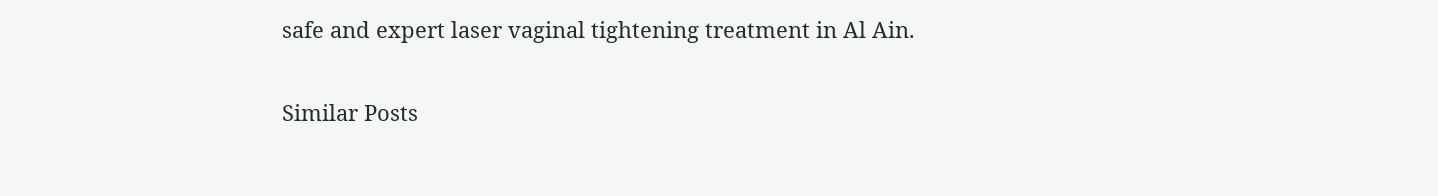safe and expert laser vaginal tightening treatment in Al Ain.

Similar Posts